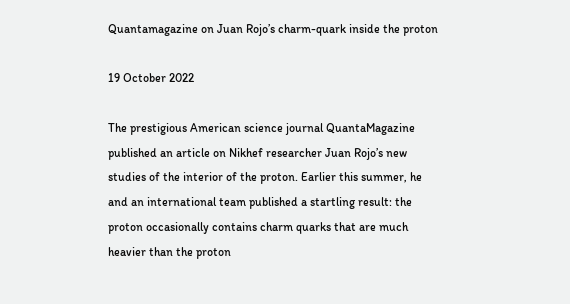Quantamagazine on Juan Rojo’s charm-quark inside the proton

19 October 2022

The prestigious American science journal QuantaMagazine published an article on Nikhef researcher Juan Rojo’s new studies of the interior of the proton. Earlier this summer, he and an international team published a startling result: the proton occasionally contains charm quarks that are much heavier than the proton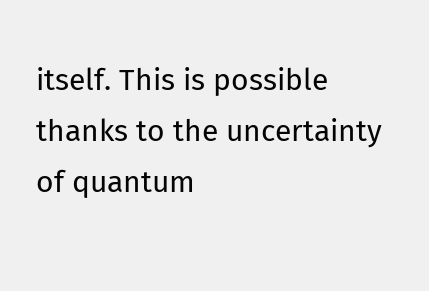itself. This is possible thanks to the uncertainty of quantum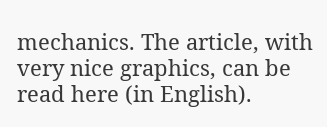mechanics. The article, with very nice graphics, can be read here (in English).